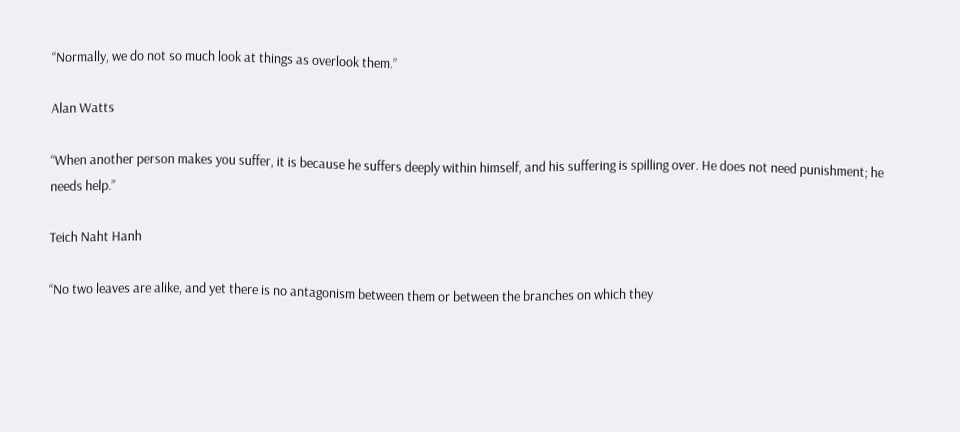“Normally, we do not so much look at things as overlook them.”

Alan Watts

“When another person makes you suffer, it is because he suffers deeply within himself, and his suffering is spilling over. He does not need punishment; he needs help.”

Teich Naht Hanh

“No two leaves are alike, and yet there is no antagonism between them or between the branches on which they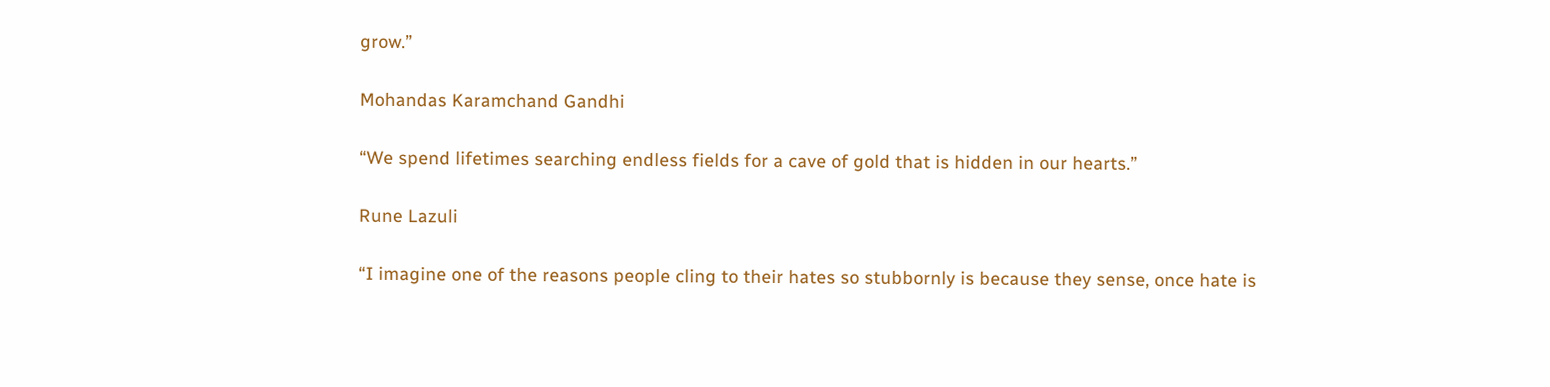grow.”

Mohandas Karamchand Gandhi

“We spend lifetimes searching endless fields for a cave of gold that is hidden in our hearts.”

Rune Lazuli

“I imagine one of the reasons people cling to their hates so stubbornly is because they sense, once hate is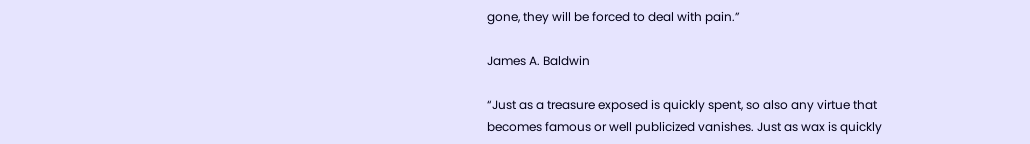gone, they will be forced to deal with pain.”

James A. Baldwin

“Just as a treasure exposed is quickly spent, so also any virtue that becomes famous or well publicized vanishes. Just as wax is quickly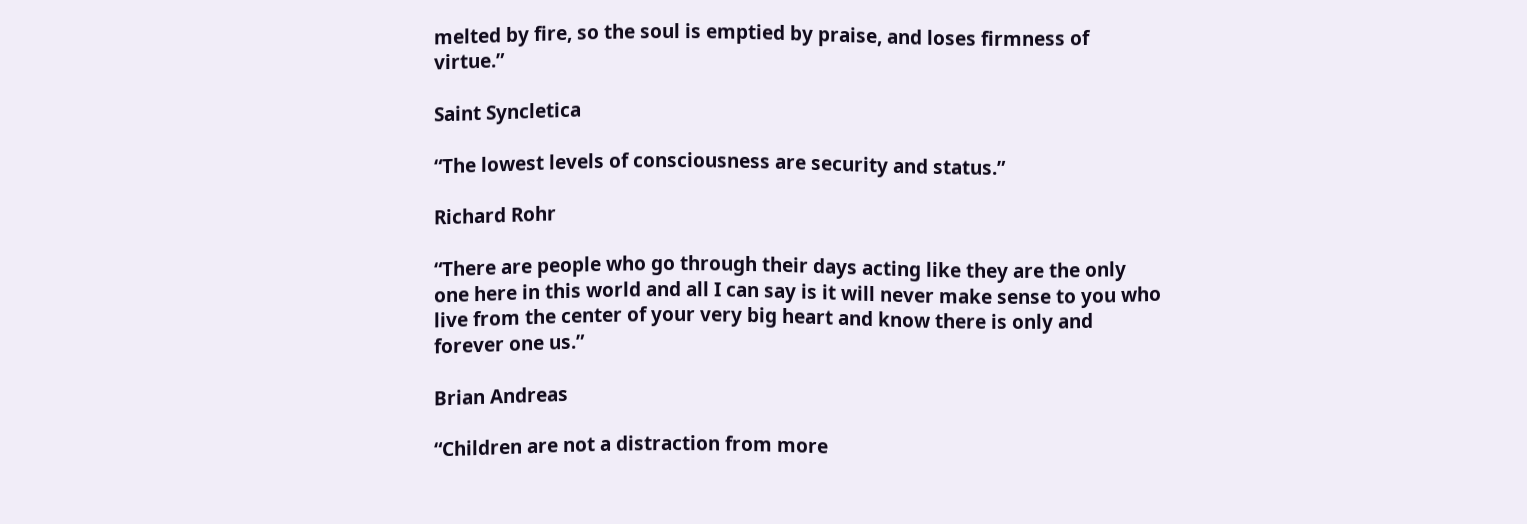melted by fire, so the soul is emptied by praise, and loses firmness of virtue.”

Saint Syncletica

“The lowest levels of consciousness are security and status.”

Richard Rohr

“There are people who go through their days acting like they are the only one here in this world and all I can say is it will never make sense to you who live from the center of your very big heart and know there is only and forever one us.”

Brian Andreas

“Children are not a distraction from more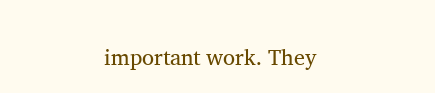important work. They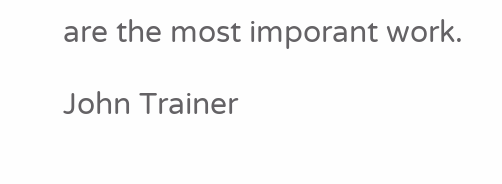are the most imporant work.

John Trainer